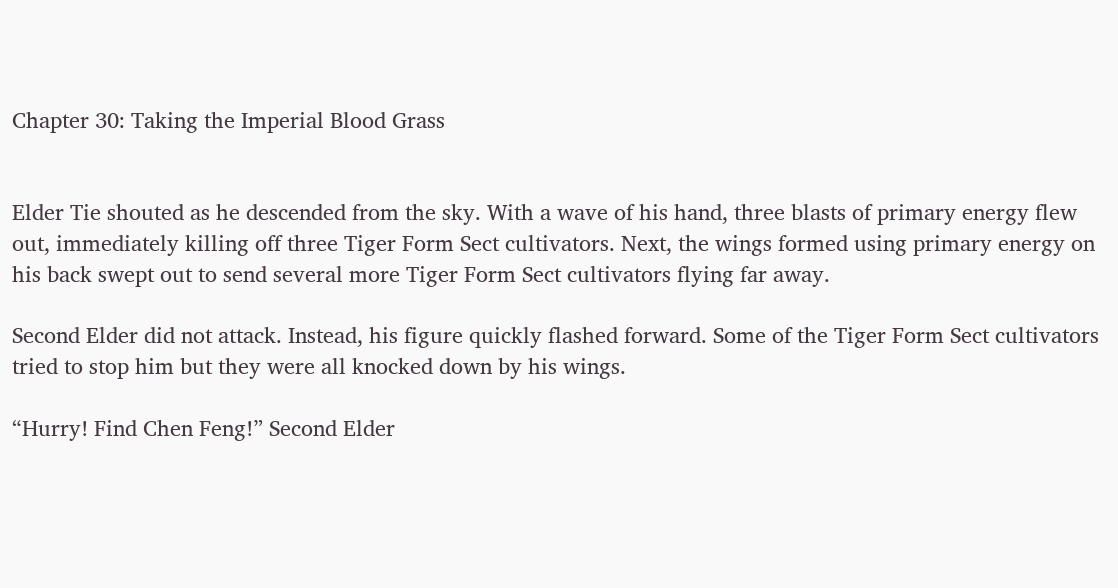Chapter 30: Taking the Imperial Blood Grass


Elder Tie shouted as he descended from the sky. With a wave of his hand, three blasts of primary energy flew out, immediately killing off three Tiger Form Sect cultivators. Next, the wings formed using primary energy on his back swept out to send several more Tiger Form Sect cultivators flying far away.

Second Elder did not attack. Instead, his figure quickly flashed forward. Some of the Tiger Form Sect cultivators tried to stop him but they were all knocked down by his wings.

“Hurry! Find Chen Feng!” Second Elder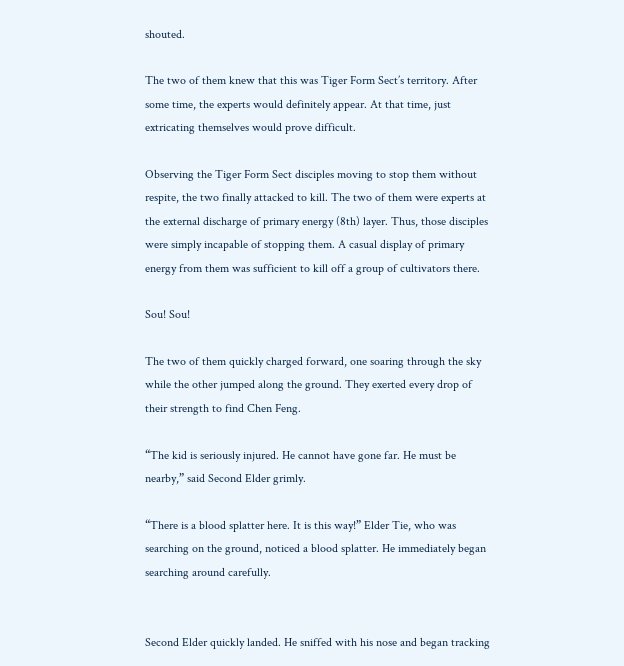shouted.

The two of them knew that this was Tiger Form Sect’s territory. After some time, the experts would definitely appear. At that time, just extricating themselves would prove difficult.

Observing the Tiger Form Sect disciples moving to stop them without respite, the two finally attacked to kill. The two of them were experts at the external discharge of primary energy (8th) layer. Thus, those disciples were simply incapable of stopping them. A casual display of primary energy from them was sufficient to kill off a group of cultivators there.

Sou! Sou!

The two of them quickly charged forward, one soaring through the sky while the other jumped along the ground. They exerted every drop of their strength to find Chen Feng.

“The kid is seriously injured. He cannot have gone far. He must be nearby,” said Second Elder grimly.

“There is a blood splatter here. It is this way!” Elder Tie, who was searching on the ground, noticed a blood splatter. He immediately began searching around carefully.


Second Elder quickly landed. He sniffed with his nose and began tracking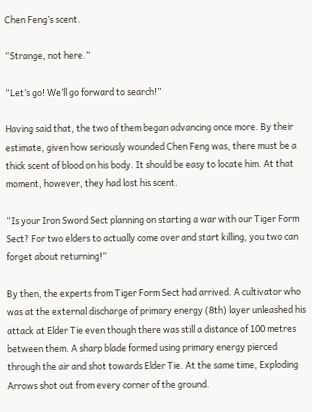Chen Feng’s scent.

“Strange, not here.”

“Let’s go! We’ll go forward to search!”

Having said that, the two of them began advancing once more. By their estimate, given how seriously wounded Chen Feng was, there must be a thick scent of blood on his body. It should be easy to locate him. At that moment, however, they had lost his scent.

“Is your Iron Sword Sect planning on starting a war with our Tiger Form Sect? For two elders to actually come over and start killing, you two can forget about returning!”

By then, the experts from Tiger Form Sect had arrived. A cultivator who was at the external discharge of primary energy (8th) layer unleashed his attack at Elder Tie even though there was still a distance of 100 metres between them. A sharp blade formed using primary energy pierced through the air and shot towards Elder Tie. At the same time, Exploding Arrows shot out from every corner of the ground.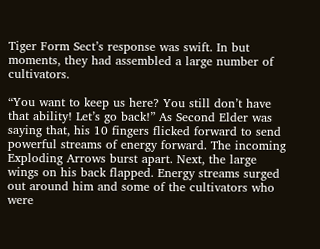Tiger Form Sect’s response was swift. In but moments, they had assembled a large number of cultivators.

“You want to keep us here? You still don’t have that ability! Let’s go back!” As Second Elder was saying that, his 10 fingers flicked forward to send powerful streams of energy forward. The incoming Exploding Arrows burst apart. Next, the large wings on his back flapped. Energy streams surged out around him and some of the cultivators who were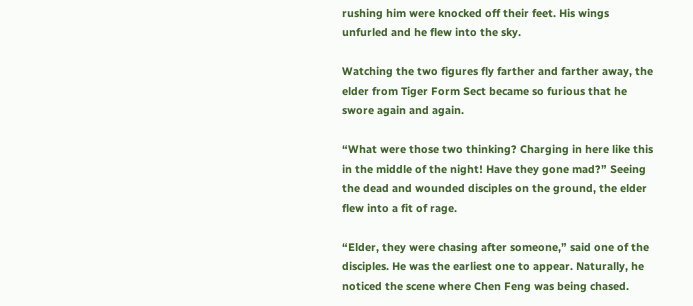rushing him were knocked off their feet. His wings unfurled and he flew into the sky.

Watching the two figures fly farther and farther away, the elder from Tiger Form Sect became so furious that he swore again and again.

“What were those two thinking? Charging in here like this in the middle of the night! Have they gone mad?” Seeing the dead and wounded disciples on the ground, the elder flew into a fit of rage.

“Elder, they were chasing after someone,” said one of the disciples. He was the earliest one to appear. Naturally, he noticed the scene where Chen Feng was being chased.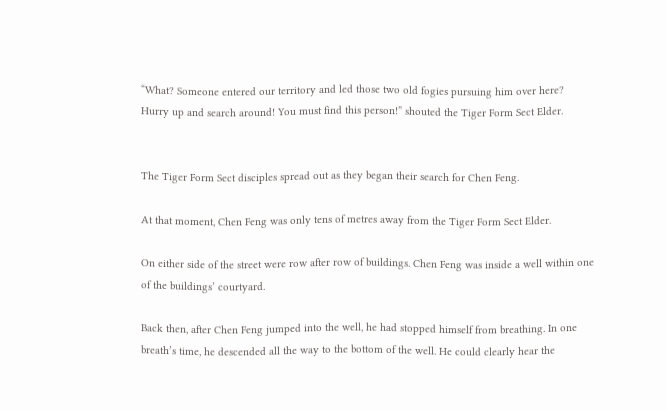“What? Someone entered our territory and led those two old fogies pursuing him over here? Hurry up and search around! You must find this person!” shouted the Tiger Form Sect Elder.


The Tiger Form Sect disciples spread out as they began their search for Chen Feng.

At that moment, Chen Feng was only tens of metres away from the Tiger Form Sect Elder.

On either side of the street were row after row of buildings. Chen Feng was inside a well within one of the buildings’ courtyard.

Back then, after Chen Feng jumped into the well, he had stopped himself from breathing. In one breath’s time, he descended all the way to the bottom of the well. He could clearly hear the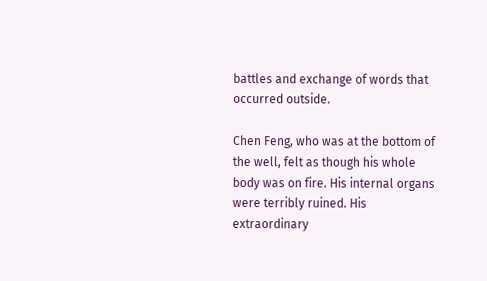battles and exchange of words that occurred outside.

Chen Feng, who was at the bottom of the well, felt as though his whole body was on fire. His internal organs were terribly ruined. His extraordinary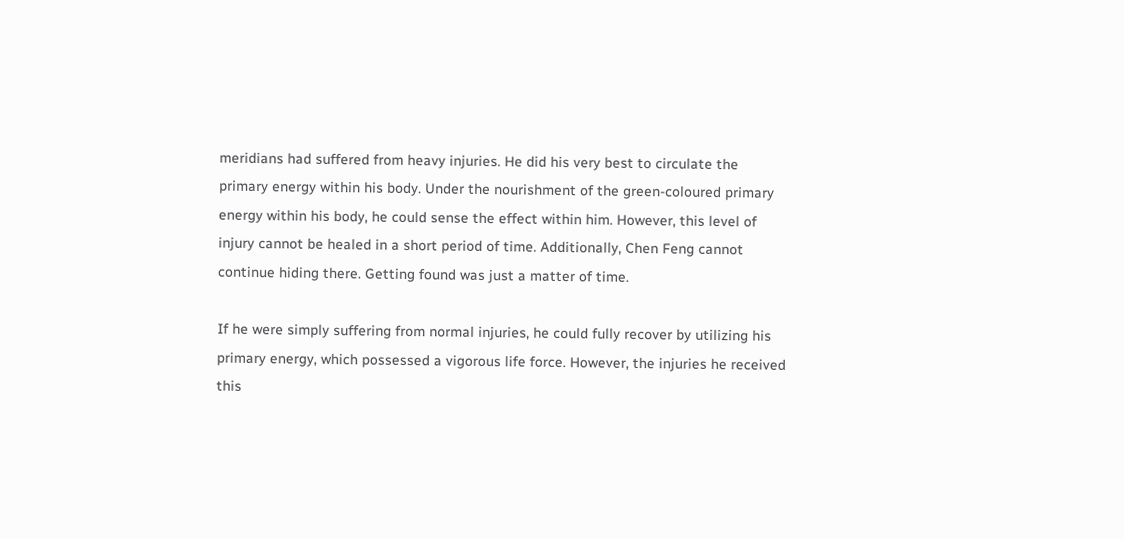meridians had suffered from heavy injuries. He did his very best to circulate the primary energy within his body. Under the nourishment of the green-coloured primary energy within his body, he could sense the effect within him. However, this level of injury cannot be healed in a short period of time. Additionally, Chen Feng cannot continue hiding there. Getting found was just a matter of time.

If he were simply suffering from normal injuries, he could fully recover by utilizing his primary energy, which possessed a vigorous life force. However, the injuries he received this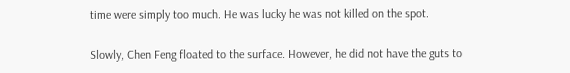time were simply too much. He was lucky he was not killed on the spot.

Slowly, Chen Feng floated to the surface. However, he did not have the guts to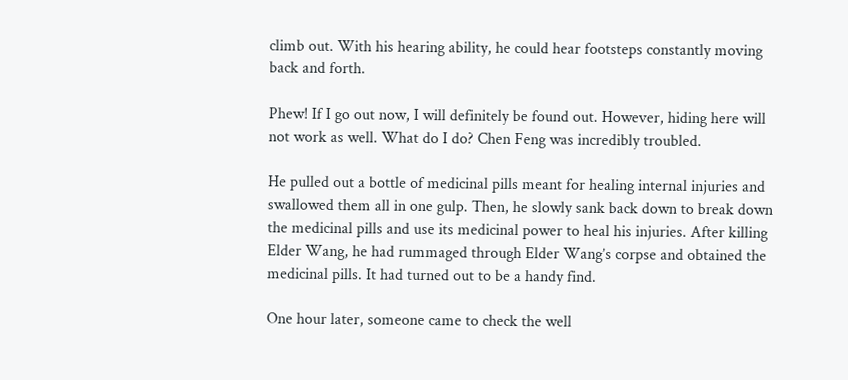climb out. With his hearing ability, he could hear footsteps constantly moving back and forth.

Phew! If I go out now, I will definitely be found out. However, hiding here will not work as well. What do I do? Chen Feng was incredibly troubled.

He pulled out a bottle of medicinal pills meant for healing internal injuries and swallowed them all in one gulp. Then, he slowly sank back down to break down the medicinal pills and use its medicinal power to heal his injuries. After killing Elder Wang, he had rummaged through Elder Wang’s corpse and obtained the medicinal pills. It had turned out to be a handy find.

One hour later, someone came to check the well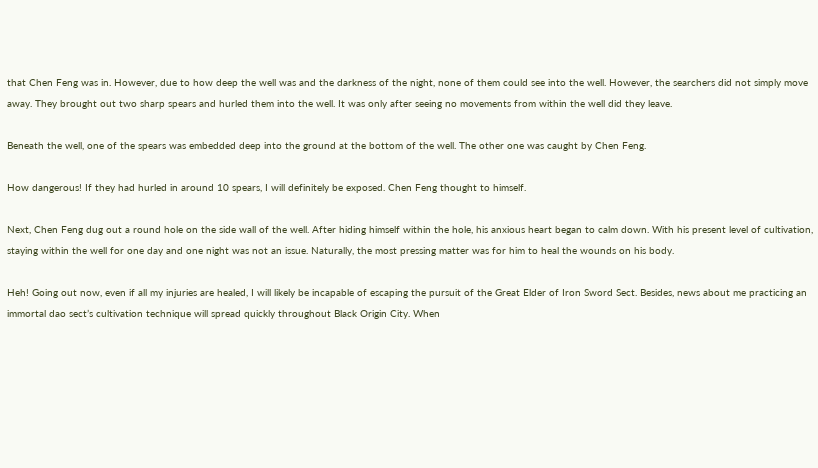that Chen Feng was in. However, due to how deep the well was and the darkness of the night, none of them could see into the well. However, the searchers did not simply move away. They brought out two sharp spears and hurled them into the well. It was only after seeing no movements from within the well did they leave.

Beneath the well, one of the spears was embedded deep into the ground at the bottom of the well. The other one was caught by Chen Feng.

How dangerous! If they had hurled in around 10 spears, I will definitely be exposed. Chen Feng thought to himself.

Next, Chen Feng dug out a round hole on the side wall of the well. After hiding himself within the hole, his anxious heart began to calm down. With his present level of cultivation, staying within the well for one day and one night was not an issue. Naturally, the most pressing matter was for him to heal the wounds on his body.

Heh! Going out now, even if all my injuries are healed, I will likely be incapable of escaping the pursuit of the Great Elder of Iron Sword Sect. Besides, news about me practicing an immortal dao sect’s cultivation technique will spread quickly throughout Black Origin City. When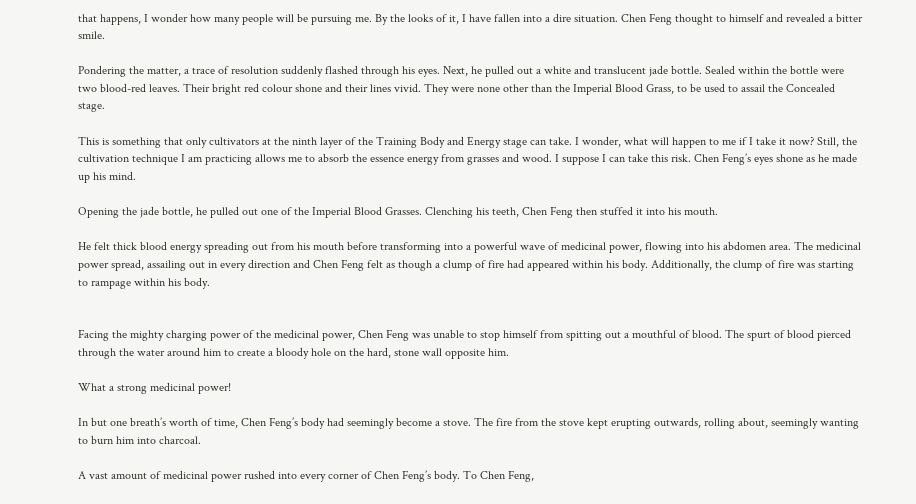that happens, I wonder how many people will be pursuing me. By the looks of it, I have fallen into a dire situation. Chen Feng thought to himself and revealed a bitter smile.

Pondering the matter, a trace of resolution suddenly flashed through his eyes. Next, he pulled out a white and translucent jade bottle. Sealed within the bottle were two blood-red leaves. Their bright red colour shone and their lines vivid. They were none other than the Imperial Blood Grass, to be used to assail the Concealed stage.

This is something that only cultivators at the ninth layer of the Training Body and Energy stage can take. I wonder, what will happen to me if I take it now? Still, the cultivation technique I am practicing allows me to absorb the essence energy from grasses and wood. I suppose I can take this risk. Chen Feng’s eyes shone as he made up his mind.

Opening the jade bottle, he pulled out one of the Imperial Blood Grasses. Clenching his teeth, Chen Feng then stuffed it into his mouth.

He felt thick blood energy spreading out from his mouth before transforming into a powerful wave of medicinal power, flowing into his abdomen area. The medicinal power spread, assailing out in every direction and Chen Feng felt as though a clump of fire had appeared within his body. Additionally, the clump of fire was starting to rampage within his body.


Facing the mighty charging power of the medicinal power, Chen Feng was unable to stop himself from spitting out a mouthful of blood. The spurt of blood pierced through the water around him to create a bloody hole on the hard, stone wall opposite him.

What a strong medicinal power!

In but one breath’s worth of time, Chen Feng’s body had seemingly become a stove. The fire from the stove kept erupting outwards, rolling about, seemingly wanting to burn him into charcoal.

A vast amount of medicinal power rushed into every corner of Chen Feng’s body. To Chen Feng,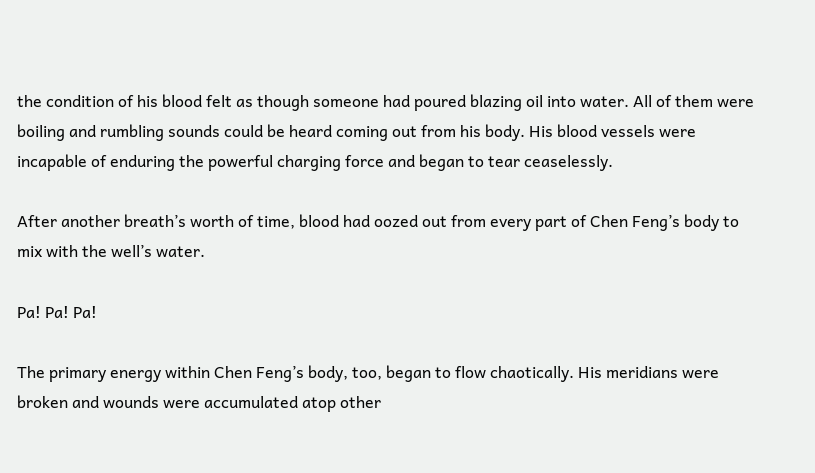the condition of his blood felt as though someone had poured blazing oil into water. All of them were boiling and rumbling sounds could be heard coming out from his body. His blood vessels were incapable of enduring the powerful charging force and began to tear ceaselessly.

After another breath’s worth of time, blood had oozed out from every part of Chen Feng’s body to mix with the well’s water.

Pa! Pa! Pa!

The primary energy within Chen Feng’s body, too, began to flow chaotically. His meridians were broken and wounds were accumulated atop other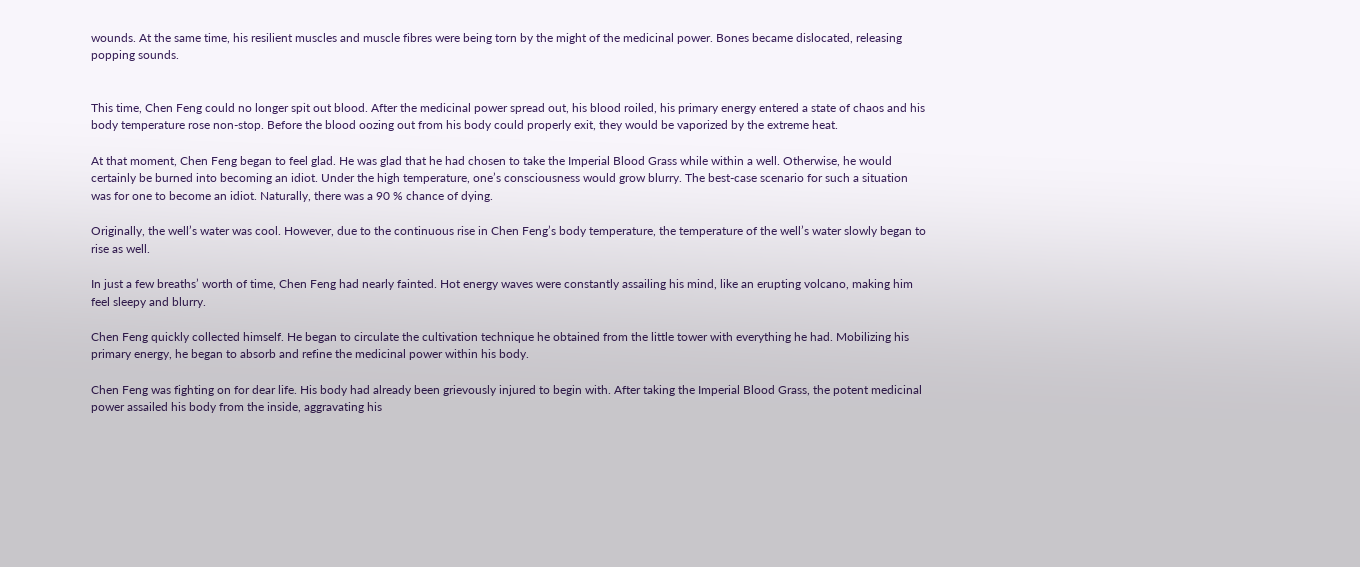wounds. At the same time, his resilient muscles and muscle fibres were being torn by the might of the medicinal power. Bones became dislocated, releasing popping sounds.


This time, Chen Feng could no longer spit out blood. After the medicinal power spread out, his blood roiled, his primary energy entered a state of chaos and his body temperature rose non-stop. Before the blood oozing out from his body could properly exit, they would be vaporized by the extreme heat.

At that moment, Chen Feng began to feel glad. He was glad that he had chosen to take the Imperial Blood Grass while within a well. Otherwise, he would certainly be burned into becoming an idiot. Under the high temperature, one’s consciousness would grow blurry. The best-case scenario for such a situation was for one to become an idiot. Naturally, there was a 90 % chance of dying.

Originally, the well’s water was cool. However, due to the continuous rise in Chen Feng’s body temperature, the temperature of the well’s water slowly began to rise as well.

In just a few breaths’ worth of time, Chen Feng had nearly fainted. Hot energy waves were constantly assailing his mind, like an erupting volcano, making him feel sleepy and blurry.

Chen Feng quickly collected himself. He began to circulate the cultivation technique he obtained from the little tower with everything he had. Mobilizing his primary energy, he began to absorb and refine the medicinal power within his body.

Chen Feng was fighting on for dear life. His body had already been grievously injured to begin with. After taking the Imperial Blood Grass, the potent medicinal power assailed his body from the inside, aggravating his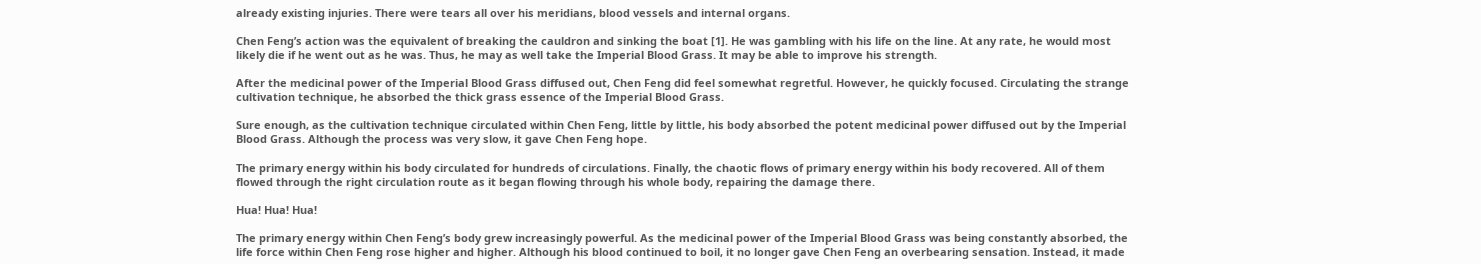already existing injuries. There were tears all over his meridians, blood vessels and internal organs.

Chen Feng’s action was the equivalent of breaking the cauldron and sinking the boat [1]. He was gambling with his life on the line. At any rate, he would most likely die if he went out as he was. Thus, he may as well take the Imperial Blood Grass. It may be able to improve his strength.

After the medicinal power of the Imperial Blood Grass diffused out, Chen Feng did feel somewhat regretful. However, he quickly focused. Circulating the strange cultivation technique, he absorbed the thick grass essence of the Imperial Blood Grass.

Sure enough, as the cultivation technique circulated within Chen Feng, little by little, his body absorbed the potent medicinal power diffused out by the Imperial Blood Grass. Although the process was very slow, it gave Chen Feng hope.

The primary energy within his body circulated for hundreds of circulations. Finally, the chaotic flows of primary energy within his body recovered. All of them flowed through the right circulation route as it began flowing through his whole body, repairing the damage there.

Hua! Hua! Hua!

The primary energy within Chen Feng’s body grew increasingly powerful. As the medicinal power of the Imperial Blood Grass was being constantly absorbed, the life force within Chen Feng rose higher and higher. Although his blood continued to boil, it no longer gave Chen Feng an overbearing sensation. Instead, it made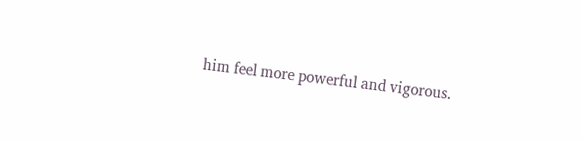him feel more powerful and vigorous.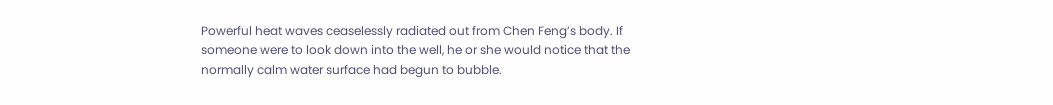Powerful heat waves ceaselessly radiated out from Chen Feng’s body. If someone were to look down into the well, he or she would notice that the normally calm water surface had begun to bubble.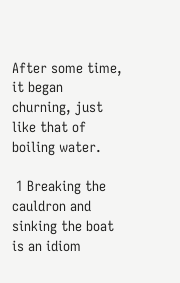After some time, it began churning, just like that of boiling water.

 1 Breaking the cauldron and sinking the boat is an idiom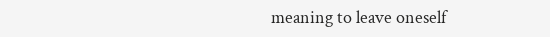meaning to leave oneself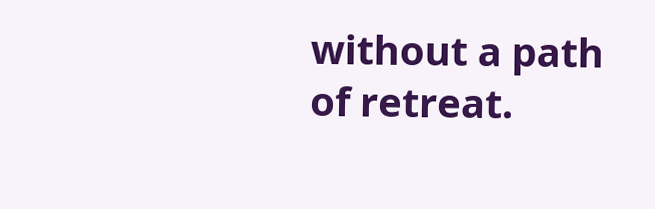without a path of retreat.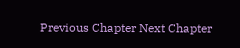Previous Chapter Next Chapter